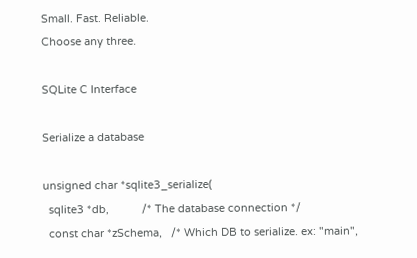Small. Fast. Reliable.
Choose any three.

SQLite C Interface

Serialize a database

unsigned char *sqlite3_serialize(
  sqlite3 *db,           /* The database connection */
  const char *zSchema,   /* Which DB to serialize. ex: "main",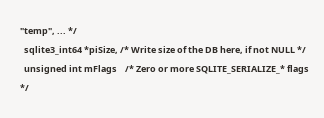"temp", ... */
  sqlite3_int64 *piSize, /* Write size of the DB here, if not NULL */
  unsigned int mFlags    /* Zero or more SQLITE_SERIALIZE_* flags */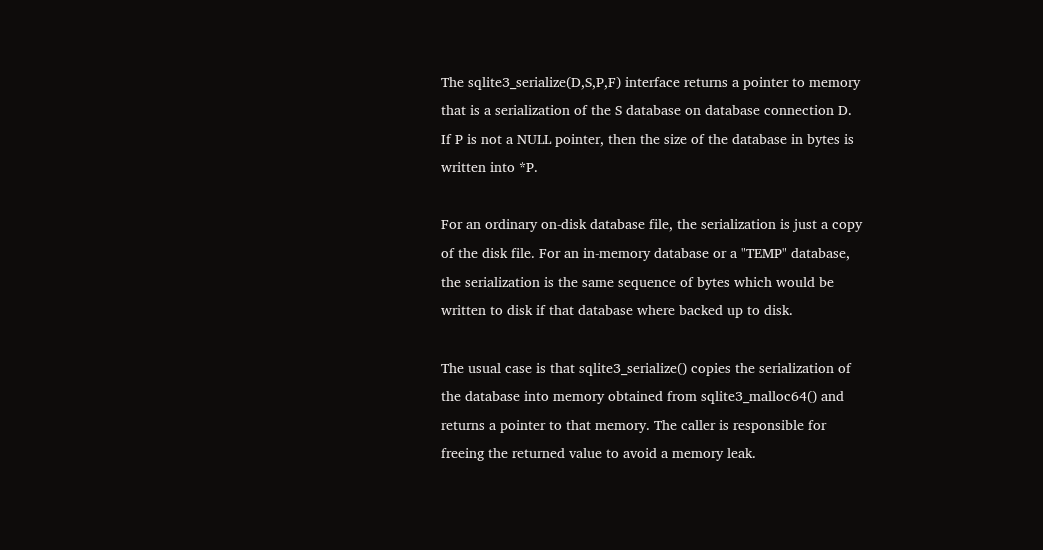The sqlite3_serialize(D,S,P,F) interface returns a pointer to memory that is a serialization of the S database on database connection D. If P is not a NULL pointer, then the size of the database in bytes is written into *P.

For an ordinary on-disk database file, the serialization is just a copy of the disk file. For an in-memory database or a "TEMP" database, the serialization is the same sequence of bytes which would be written to disk if that database where backed up to disk.

The usual case is that sqlite3_serialize() copies the serialization of the database into memory obtained from sqlite3_malloc64() and returns a pointer to that memory. The caller is responsible for freeing the returned value to avoid a memory leak.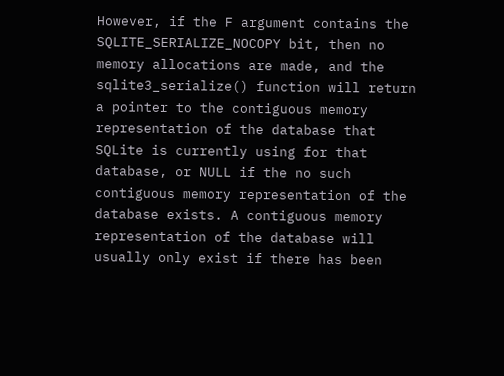However, if the F argument contains the SQLITE_SERIALIZE_NOCOPY bit, then no memory allocations are made, and the sqlite3_serialize() function will return a pointer to the contiguous memory representation of the database that SQLite is currently using for that database, or NULL if the no such contiguous memory representation of the database exists. A contiguous memory representation of the database will usually only exist if there has been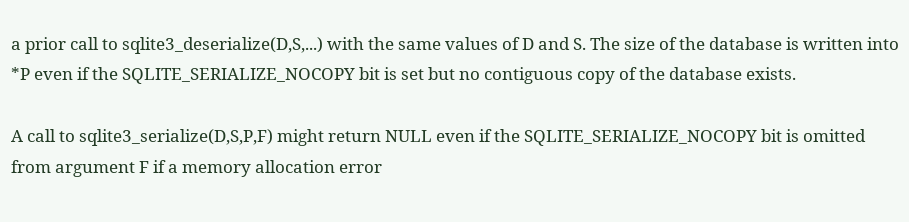a prior call to sqlite3_deserialize(D,S,...) with the same values of D and S. The size of the database is written into *P even if the SQLITE_SERIALIZE_NOCOPY bit is set but no contiguous copy of the database exists.

A call to sqlite3_serialize(D,S,P,F) might return NULL even if the SQLITE_SERIALIZE_NOCOPY bit is omitted from argument F if a memory allocation error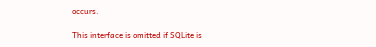occurs.

This interface is omitted if SQLite is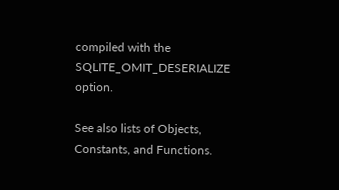compiled with the SQLITE_OMIT_DESERIALIZE option.

See also lists of Objects, Constants, and Functions.